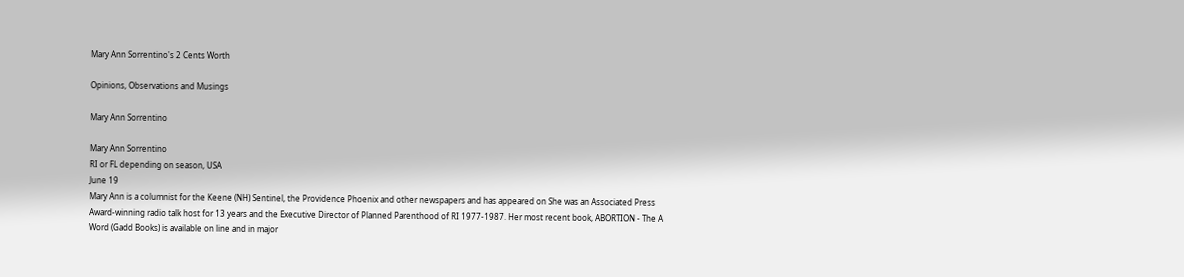Mary Ann Sorrentino's 2 Cents Worth

Opinions, Observations and Musings

Mary Ann Sorrentino

Mary Ann Sorrentino
RI or FL depending on season, USA
June 19
Mary Ann is a columnist for the Keene (NH) Sentinel, the Providence Phoenix and other newspapers and has appeared on She was an Associated Press Award-winning radio talk host for 13 years and the Executive Director of Planned Parenthood of RI 1977-1987. Her most recent book, ABORTION - The A Word (Gadd Books) is available on line and in major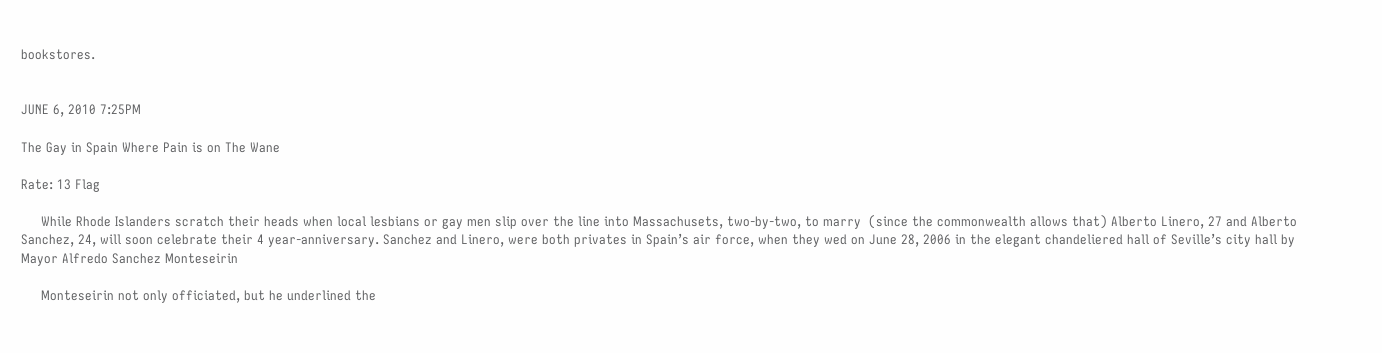bookstores.


JUNE 6, 2010 7:25PM

The Gay in Spain Where Pain is on The Wane

Rate: 13 Flag

     While Rhode Islanders scratch their heads when local lesbians or gay men slip over the line into Massachusets, two-by-two, to marry  (since the commonwealth allows that) Alberto Linero, 27 and Alberto Sanchez, 24, will soon celebrate their 4 year-anniversary. Sanchez and Linero, were both privates in Spain’s air force, when they wed on June 28, 2006 in the elegant chandeliered hall of Seville’s city hall by Mayor Alfredo Sanchez Monteseirin

     Monteseirin not only officiated, but he underlined the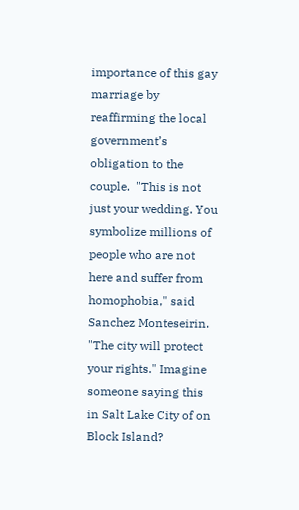importance of this gay marriage by reaffirming the local government’s obligation to the couple.  "This is not just your wedding. You symbolize millions of people who are not here and suffer from homophobia," said Sanchez Monteseirin. "The city will protect your rights." Imagine someone saying this in Salt Lake City of on Block Island?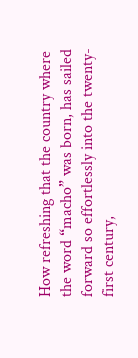How refreshing that the country where the word “macho” was born, has sailed forward so effortlessly into the twenty-first century,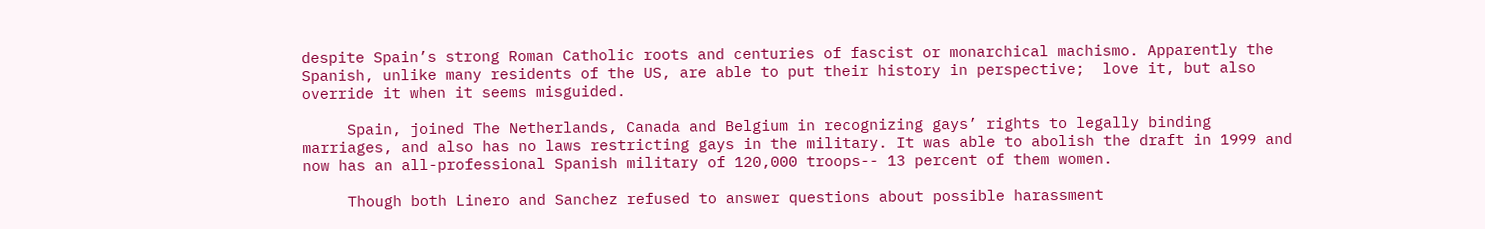despite Spain’s strong Roman Catholic roots and centuries of fascist or monarchical machismo. Apparently the Spanish, unlike many residents of the US, are able to put their history in perspective;  love it, but also override it when it seems misguided.

     Spain, joined The Netherlands, Canada and Belgium in recognizing gays’ rights to legally binding marriages, and also has no laws restricting gays in the military. It was able to abolish the draft in 1999 and now has an all-professional Spanish military of 120,000 troops-- 13 percent of them women.

     Though both Linero and Sanchez refused to answer questions about possible harassment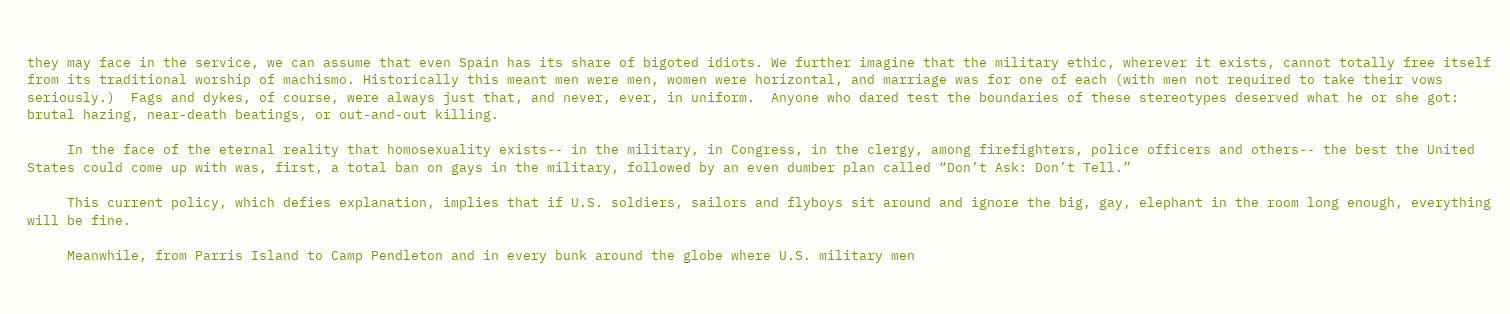they may face in the service, we can assume that even Spain has its share of bigoted idiots. We further imagine that the military ethic, wherever it exists, cannot totally free itself from its traditional worship of machismo. Historically this meant men were men, women were horizontal, and marriage was for one of each (with men not required to take their vows seriously.)  Fags and dykes, of course, were always just that, and never, ever, in uniform.  Anyone who dared test the boundaries of these stereotypes deserved what he or she got: brutal hazing, near-death beatings, or out-and-out killing.

     In the face of the eternal reality that homosexuality exists-- in the military, in Congress, in the clergy, among firefighters, police officers and others-- the best the United States could come up with was, first, a total ban on gays in the military, followed by an even dumber plan called “Don’t Ask: Don’t Tell.”

     This current policy, which defies explanation, implies that if U.S. soldiers, sailors and flyboys sit around and ignore the big, gay, elephant in the room long enough, everything will be fine.

     Meanwhile, from Parris Island to Camp Pendleton and in every bunk around the globe where U.S. military men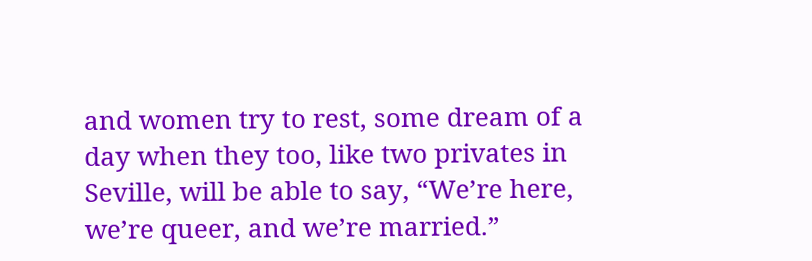and women try to rest, some dream of a day when they too, like two privates in Seville, will be able to say, “We’re here, we’re queer, and we’re married.”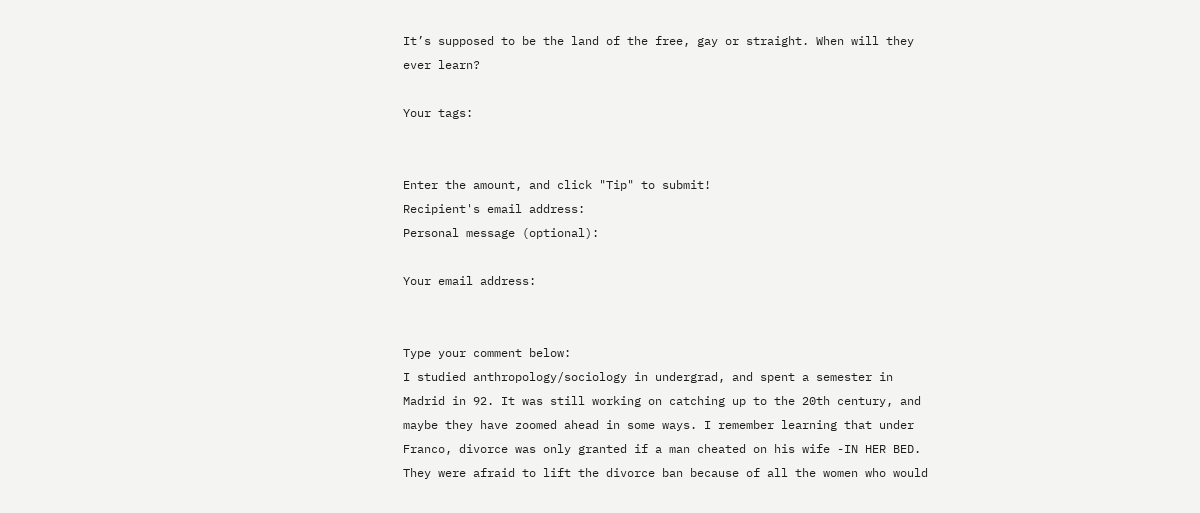It’s supposed to be the land of the free, gay or straight. When will they ever learn?

Your tags:


Enter the amount, and click "Tip" to submit!
Recipient's email address:
Personal message (optional):

Your email address:


Type your comment below:
I studied anthropology/sociology in undergrad, and spent a semester in Madrid in 92. It was still working on catching up to the 20th century, and maybe they have zoomed ahead in some ways. I remember learning that under Franco, divorce was only granted if a man cheated on his wife -IN HER BED. They were afraid to lift the divorce ban because of all the women who would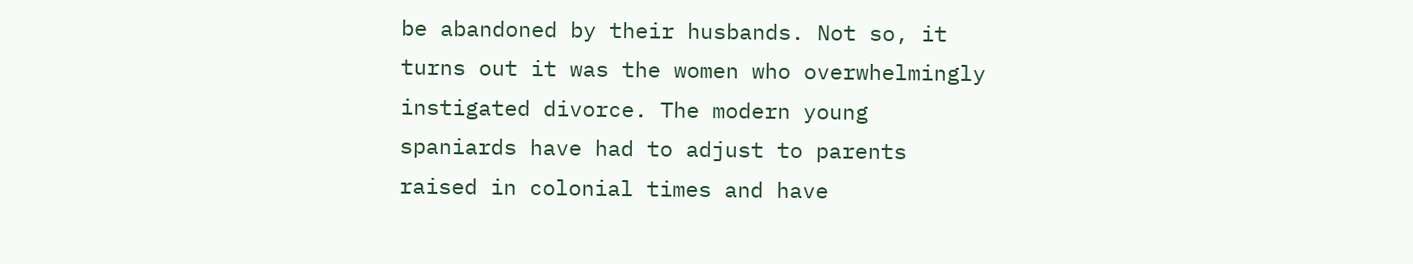be abandoned by their husbands. Not so, it turns out it was the women who overwhelmingly instigated divorce. The modern young spaniards have had to adjust to parents raised in colonial times and have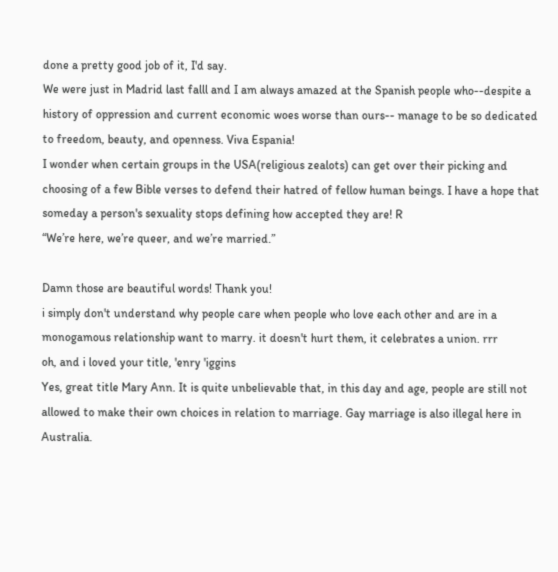done a pretty good job of it, I'd say.
We were just in Madrid last falll and I am always amazed at the Spanish people who--despite a history of oppression and current economic woes worse than ours-- manage to be so dedicated to freedom, beauty, and openness. Viva Espania!
I wonder when certain groups in the USA(religious zealots) can get over their picking and choosing of a few Bible verses to defend their hatred of fellow human beings. I have a hope that someday a person's sexuality stops defining how accepted they are! R
“We’re here, we’re queer, and we’re married.”

Damn those are beautiful words! Thank you!
i simply don't understand why people care when people who love each other and are in a monogamous relationship want to marry. it doesn't hurt them, it celebrates a union. rrr
oh, and i loved your title, 'enry 'iggins
Yes, great title Mary Ann. It is quite unbelievable that, in this day and age, people are still not allowed to make their own choices in relation to marriage. Gay marriage is also illegal here in Australia.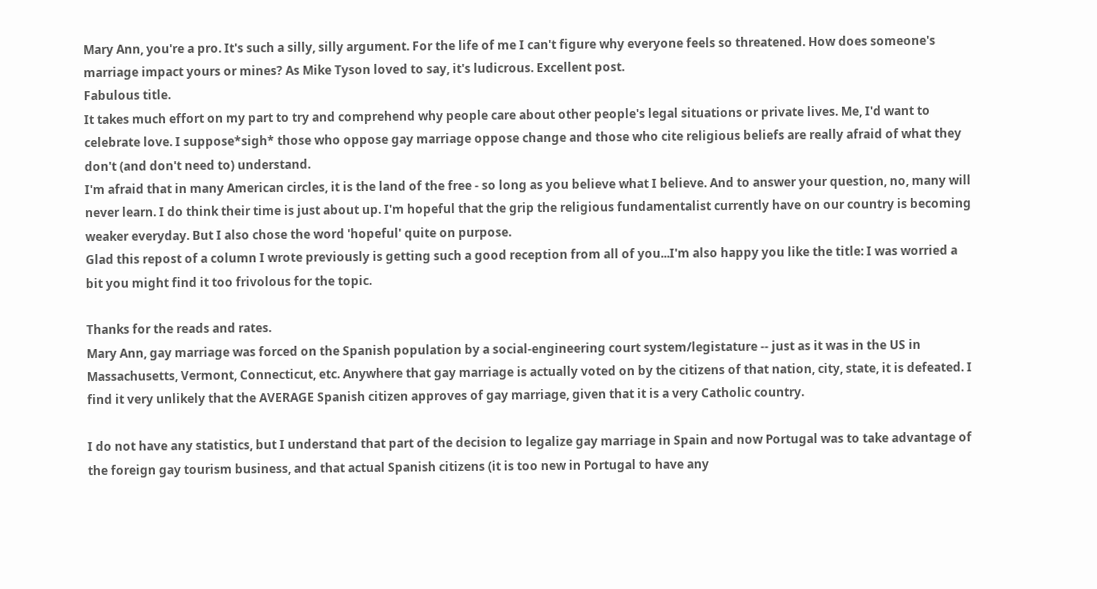Mary Ann, you're a pro. It's such a silly, silly argument. For the life of me I can't figure why everyone feels so threatened. How does someone's marriage impact yours or mines? As Mike Tyson loved to say, it's ludicrous. Excellent post.
Fabulous title.
It takes much effort on my part to try and comprehend why people care about other people's legal situations or private lives. Me, I'd want to celebrate love. I suppose*sigh* those who oppose gay marriage oppose change and those who cite religious beliefs are really afraid of what they don't (and don't need to) understand.
I'm afraid that in many American circles, it is the land of the free - so long as you believe what I believe. And to answer your question, no, many will never learn. I do think their time is just about up. I'm hopeful that the grip the religious fundamentalist currently have on our country is becoming weaker everyday. But I also chose the word 'hopeful' quite on purpose.
Glad this repost of a column I wrote previously is getting such a good reception from all of you...I'm also happy you like the title: I was worried a bit you might find it too frivolous for the topic.

Thanks for the reads and rates.
Mary Ann, gay marriage was forced on the Spanish population by a social-engineering court system/legistature -- just as it was in the US in Massachusetts, Vermont, Connecticut, etc. Anywhere that gay marriage is actually voted on by the citizens of that nation, city, state, it is defeated. I find it very unlikely that the AVERAGE Spanish citizen approves of gay marriage, given that it is a very Catholic country.

I do not have any statistics, but I understand that part of the decision to legalize gay marriage in Spain and now Portugal was to take advantage of the foreign gay tourism business, and that actual Spanish citizens (it is too new in Portugal to have any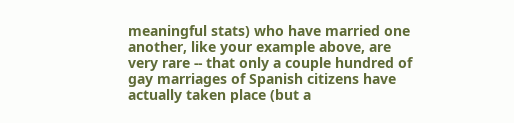meaningful stats) who have married one another, like your example above, are very rare -- that only a couple hundred of gay marriages of Spanish citizens have actually taken place (but a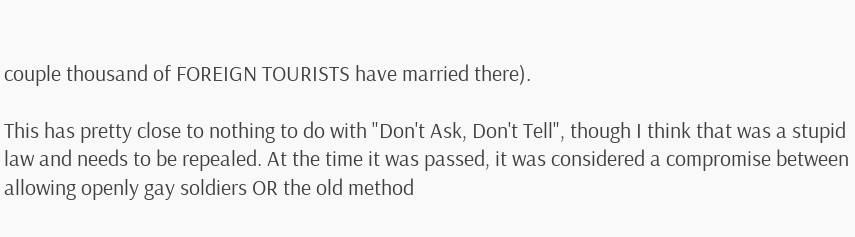couple thousand of FOREIGN TOURISTS have married there).

This has pretty close to nothing to do with "Don't Ask, Don't Tell", though I think that was a stupid law and needs to be repealed. At the time it was passed, it was considered a compromise between allowing openly gay soldiers OR the old method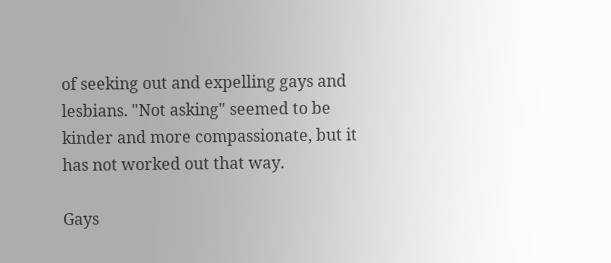of seeking out and expelling gays and lesbians. "Not asking" seemed to be kinder and more compassionate, but it has not worked out that way.

Gays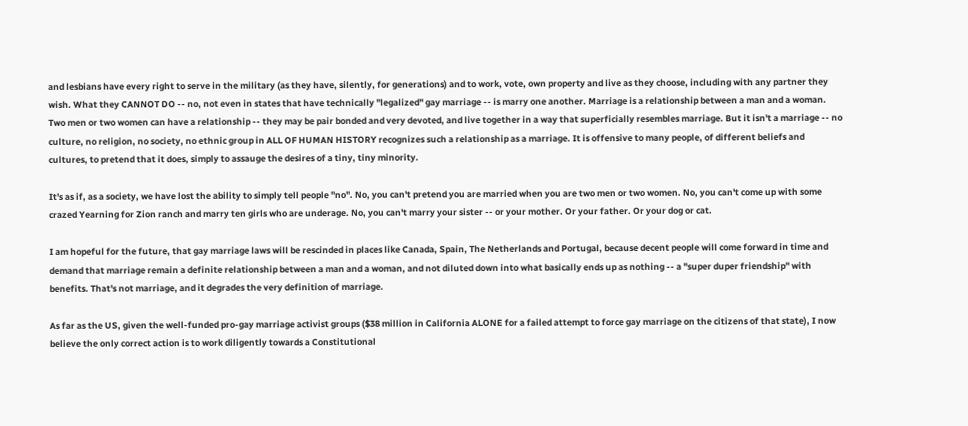and lesbians have every right to serve in the military (as they have, silently, for generations) and to work, vote, own property and live as they choose, including with any partner they wish. What they CANNOT DO -- no, not even in states that have technically "legalized" gay marriage -- is marry one another. Marriage is a relationship between a man and a woman. Two men or two women can have a relationship -- they may be pair bonded and very devoted, and live together in a way that superficially resembles marriage. But it isn't a marriage -- no culture, no religion, no society, no ethnic group in ALL OF HUMAN HISTORY recognizes such a relationship as a marriage. It is offensive to many people, of different beliefs and cultures, to pretend that it does, simply to assauge the desires of a tiny, tiny minority.

It's as if, as a society, we have lost the ability to simply tell people "no". No, you can't pretend you are married when you are two men or two women. No, you can't come up with some crazed Yearning for Zion ranch and marry ten girls who are underage. No, you can't marry your sister -- or your mother. Or your father. Or your dog or cat.

I am hopeful for the future, that gay marriage laws will be rescinded in places like Canada, Spain, The Netherlands and Portugal, because decent people will come forward in time and demand that marriage remain a definite relationship between a man and a woman, and not diluted down into what basically ends up as nothing -- a "super duper friendship" with benefits. That's not marriage, and it degrades the very definition of marriage.

As far as the US, given the well-funded pro-gay marriage activist groups ($38 million in California ALONE for a failed attempt to force gay marriage on the citizens of that state), I now believe the only correct action is to work diligently towards a Constitutional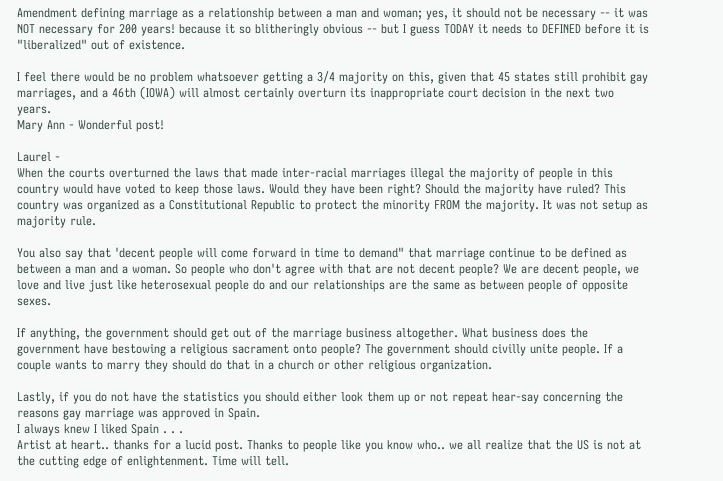Amendment defining marriage as a relationship between a man and woman; yes, it should not be necessary -- it was NOT necessary for 200 years! because it so blitheringly obvious -- but I guess TODAY it needs to DEFINED before it is "liberalized" out of existence.

I feel there would be no problem whatsoever getting a 3/4 majority on this, given that 45 states still prohibit gay marriages, and a 46th (IOWA) will almost certainly overturn its inappropriate court decision in the next two years.
Mary Ann - Wonderful post!

Laurel -
When the courts overturned the laws that made inter-racial marriages illegal the majority of people in this country would have voted to keep those laws. Would they have been right? Should the majority have ruled? This country was organized as a Constitutional Republic to protect the minority FROM the majority. It was not setup as majority rule.

You also say that 'decent people will come forward in time to demand" that marriage continue to be defined as between a man and a woman. So people who don't agree with that are not decent people? We are decent people, we love and live just like heterosexual people do and our relationships are the same as between people of opposite sexes.

If anything, the government should get out of the marriage business altogether. What business does the government have bestowing a religious sacrament onto people? The government should civilly unite people. If a couple wants to marry they should do that in a church or other religious organization.

Lastly, if you do not have the statistics you should either look them up or not repeat hear-say concerning the reasons gay marriage was approved in Spain.
I always knew I liked Spain . . .
Artist at heart.. thanks for a lucid post. Thanks to people like you know who.. we all realize that the US is not at the cutting edge of enlightenment. Time will tell.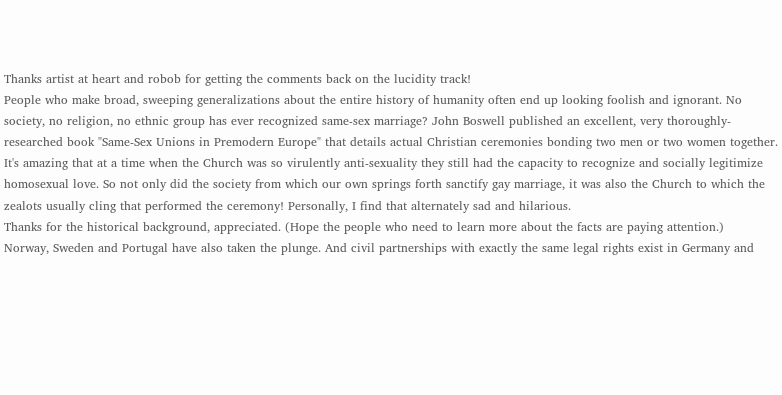Thanks artist at heart and robob for getting the comments back on the lucidity track!
People who make broad, sweeping generalizations about the entire history of humanity often end up looking foolish and ignorant. No society, no religion, no ethnic group has ever recognized same-sex marriage? John Boswell published an excellent, very thoroughly-researched book "Same-Sex Unions in Premodern Europe" that details actual Christian ceremonies bonding two men or two women together. It's amazing that at a time when the Church was so virulently anti-sexuality they still had the capacity to recognize and socially legitimize homosexual love. So not only did the society from which our own springs forth sanctify gay marriage, it was also the Church to which the zealots usually cling that performed the ceremony! Personally, I find that alternately sad and hilarious.
Thanks for the historical background, appreciated. (Hope the people who need to learn more about the facts are paying attention.)
Norway, Sweden and Portugal have also taken the plunge. And civil partnerships with exactly the same legal rights exist in Germany and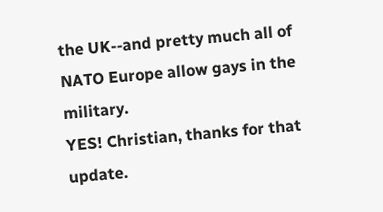the UK--and pretty much all of NATO Europe allow gays in the military.
YES! Christian, thanks for that update.